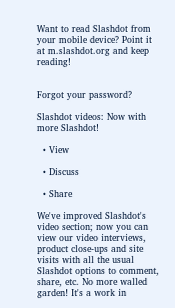Want to read Slashdot from your mobile device? Point it at m.slashdot.org and keep reading!


Forgot your password?

Slashdot videos: Now with more Slashdot!

  • View

  • Discuss

  • Share

We've improved Slashdot's video section; now you can view our video interviews, product close-ups and site visits with all the usual Slashdot options to comment, share, etc. No more walled garden! It's a work in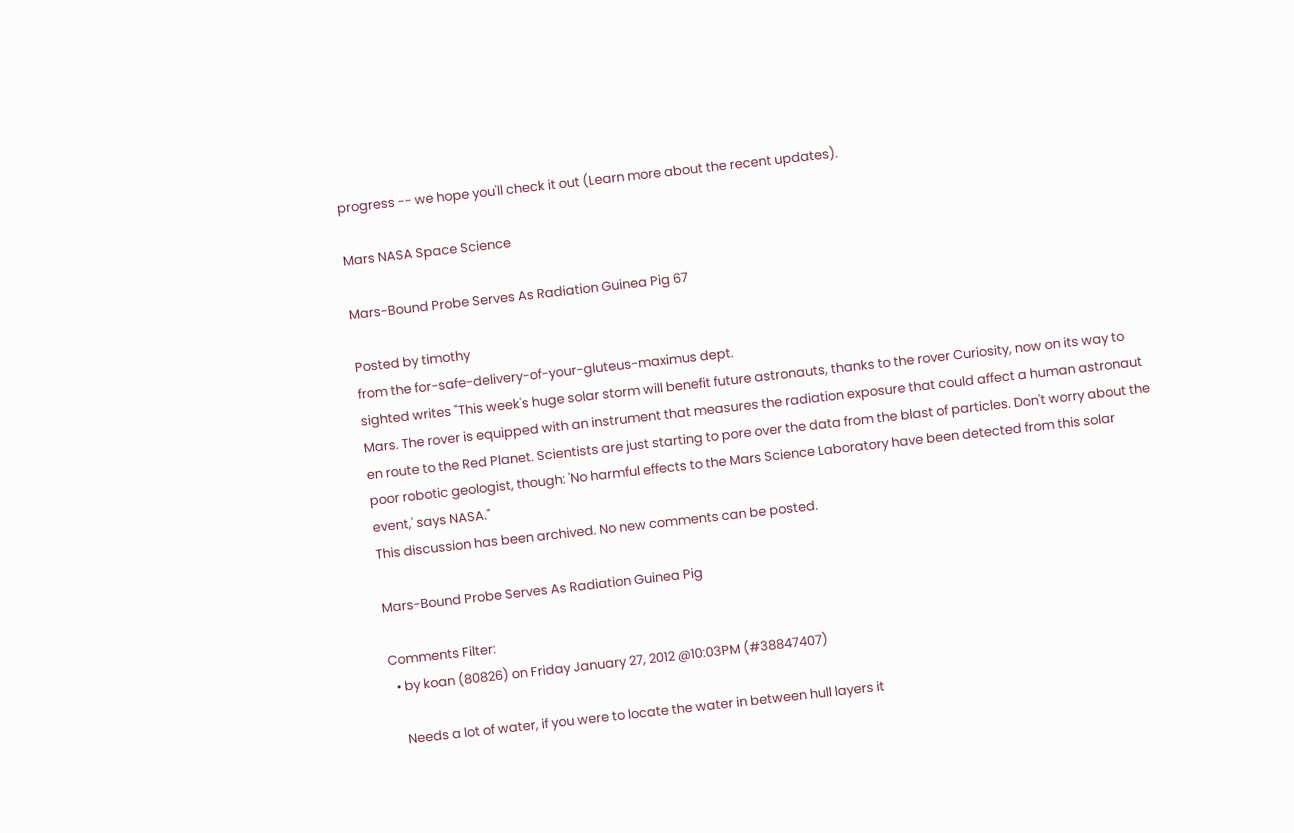progress -- we hope you'll check it out (Learn more about the recent updates).

Mars NASA Space Science

Mars-Bound Probe Serves As Radiation Guinea Pig 67

Posted by timothy
from the for-safe-delivery-of-your-gluteus-maximus dept.
sighted writes "This week's huge solar storm will benefit future astronauts, thanks to the rover Curiosity, now on its way to Mars. The rover is equipped with an instrument that measures the radiation exposure that could affect a human astronaut en route to the Red Planet. Scientists are just starting to pore over the data from the blast of particles. Don't worry about the poor robotic geologist, though: 'No harmful effects to the Mars Science Laboratory have been detected from this solar event,' says NASA."
This discussion has been archived. No new comments can be posted.

Mars-Bound Probe Serves As Radiation Guinea Pig

Comments Filter:
  • by koan (80826) on Friday January 27, 2012 @10:03PM (#38847407)

    Needs a lot of water, if you were to locate the water in between hull layers it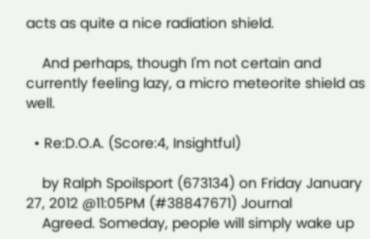acts as quite a nice radiation shield.

    And perhaps, though I'm not certain and currently feeling lazy, a micro meteorite shield as well.

  • Re:D.O.A. (Score:4, Insightful)

    by Ralph Spoilsport (673134) on Friday January 27, 2012 @11:05PM (#38847671) Journal
    Agreed. Someday, people will simply wake up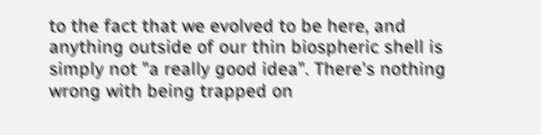to the fact that we evolved to be here, and anything outside of our thin biospheric shell is simply not "a really good idea". There's nothing wrong with being trapped on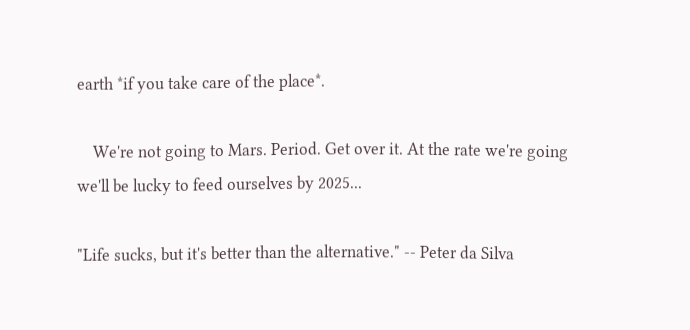earth *if you take care of the place*.

    We're not going to Mars. Period. Get over it. At the rate we're going we'll be lucky to feed ourselves by 2025...

"Life sucks, but it's better than the alternative." -- Peter da Silva